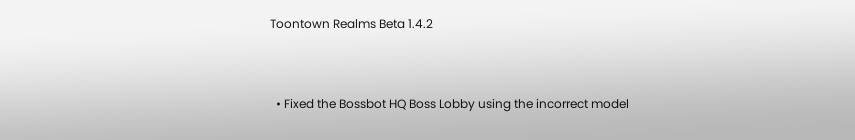Toontown Realms Beta 1.4.2


  • Fixed the Bossbot HQ Boss Lobby using the incorrect model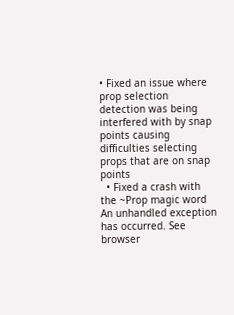• Fixed an issue where prop selection detection was being interfered with by snap points causing difficulties selecting props that are on snap points
  • Fixed a crash with the ~Prop magic word
An unhandled exception has occurred. See browser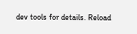dev tools for details. Reload